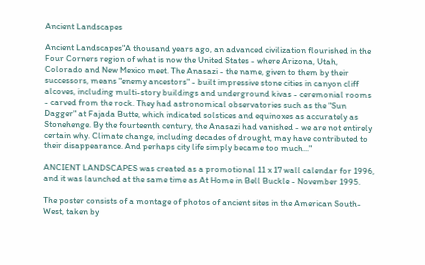Ancient Landscapes

Ancient Landscapes"A thousand years ago, an advanced civilization flourished in the Four Corners region of what is now the United States - where Arizona, Utah, Colorado and New Mexico meet. The Anasazi - the name, given to them by their successors, means "enemy ancestors" - built impressive stone cities in canyon cliff alcoves, including multi-story buildings and underground kivas - ceremonial rooms - carved from the rock. They had astronomical observatories such as the "Sun Dagger" at Fajada Butte, which indicated solstices and equinoxes as accurately as Stonehenge. By the fourteenth century, the Anasazi had vanished - we are not entirely certain why. Climate change, including decades of drought, may have contributed to their disappearance. And perhaps city life simply became too much..."

ANCIENT LANDSCAPES was created as a promotional 11 x 17 wall calendar for 1996, and it was launched at the same time as At Home in Bell Buckle - November 1995.

The poster consists of a montage of photos of ancient sites in the American South-West, taken by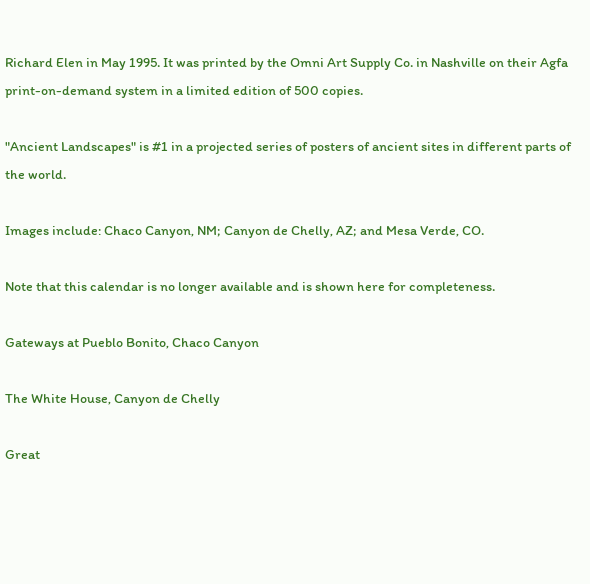Richard Elen in May 1995. It was printed by the Omni Art Supply Co. in Nashville on their Agfa print-on-demand system in a limited edition of 500 copies.

"Ancient Landscapes" is #1 in a projected series of posters of ancient sites in different parts of the world.

Images include: Chaco Canyon, NM; Canyon de Chelly, AZ; and Mesa Verde, CO.

Note that this calendar is no longer available and is shown here for completeness.

Gateways at Pueblo Bonito, Chaco Canyon

The White House, Canyon de Chelly

Great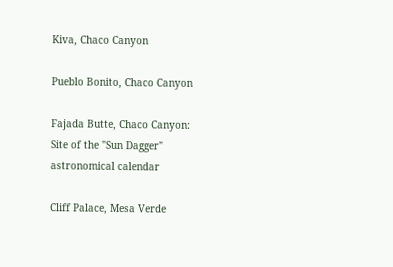Kiva, Chaco Canyon

Pueblo Bonito, Chaco Canyon

Fajada Butte, Chaco Canyon:
Site of the "Sun Dagger" astronomical calendar

Cliff Palace, Mesa Verde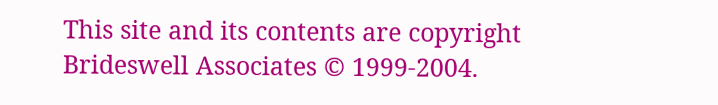This site and its contents are copyright Brideswell Associates © 1999-2004.